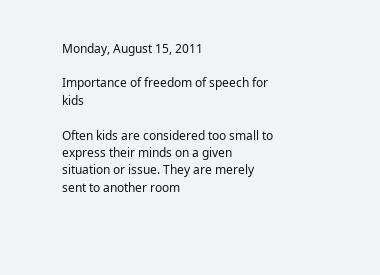Monday, August 15, 2011

Importance of freedom of speech for kids

Often kids are considered too small to express their minds on a given situation or issue. They are merely sent to another room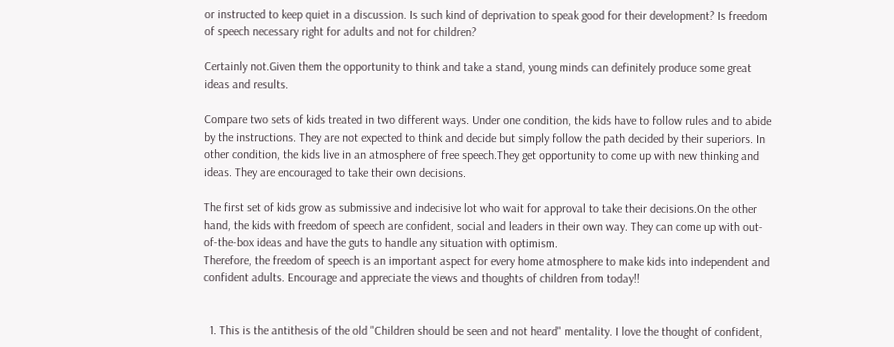or instructed to keep quiet in a discussion. Is such kind of deprivation to speak good for their development? Is freedom of speech necessary right for adults and not for children?

Certainly not.Given them the opportunity to think and take a stand, young minds can definitely produce some great ideas and results.

Compare two sets of kids treated in two different ways. Under one condition, the kids have to follow rules and to abide by the instructions. They are not expected to think and decide but simply follow the path decided by their superiors. In other condition, the kids live in an atmosphere of free speech.They get opportunity to come up with new thinking and ideas. They are encouraged to take their own decisions.

The first set of kids grow as submissive and indecisive lot who wait for approval to take their decisions.On the other hand, the kids with freedom of speech are confident, social and leaders in their own way. They can come up with out-of-the-box ideas and have the guts to handle any situation with optimism.
Therefore, the freedom of speech is an important aspect for every home atmosphere to make kids into independent and confident adults. Encourage and appreciate the views and thoughts of children from today!!


  1. This is the antithesis of the old "Children should be seen and not heard" mentality. I love the thought of confident,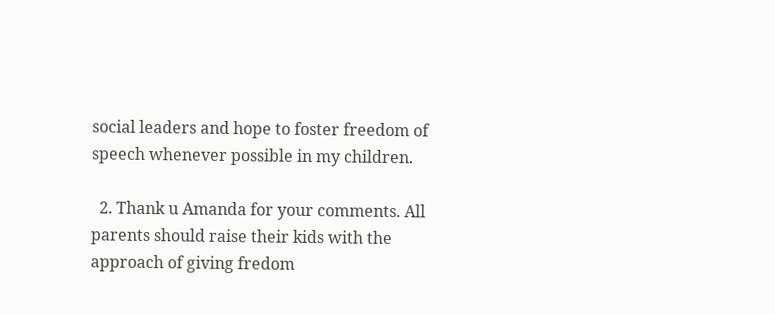social leaders and hope to foster freedom of speech whenever possible in my children.

  2. Thank u Amanda for your comments. All parents should raise their kids with the approach of giving fredom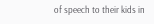of speech to their kids in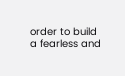order to build a fearless and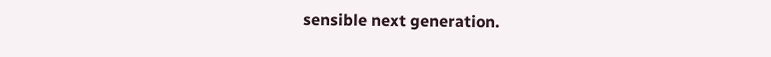sensible next generation.